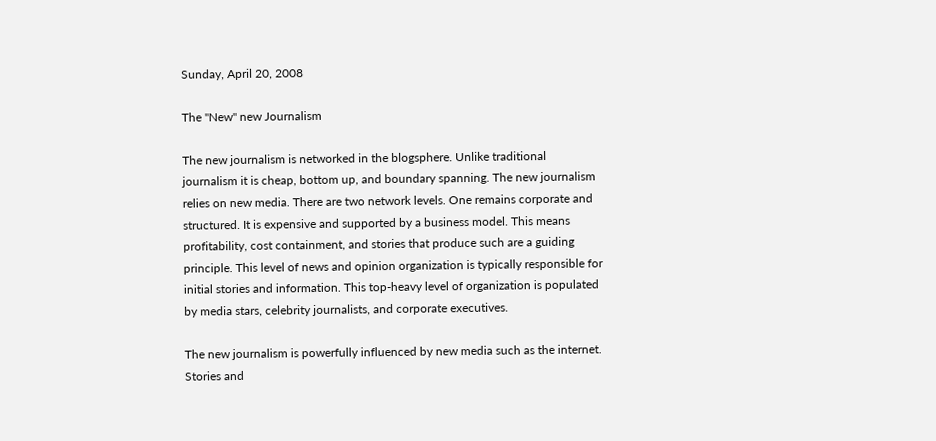Sunday, April 20, 2008

The "New" new Journalism

The new journalism is networked in the blogsphere. Unlike traditional journalism it is cheap, bottom up, and boundary spanning. The new journalism relies on new media. There are two network levels. One remains corporate and structured. It is expensive and supported by a business model. This means profitability, cost containment, and stories that produce such are a guiding principle. This level of news and opinion organization is typically responsible for initial stories and information. This top-heavy level of organization is populated by media stars, celebrity journalists, and corporate executives.

The new journalism is powerfully influenced by new media such as the internet. Stories and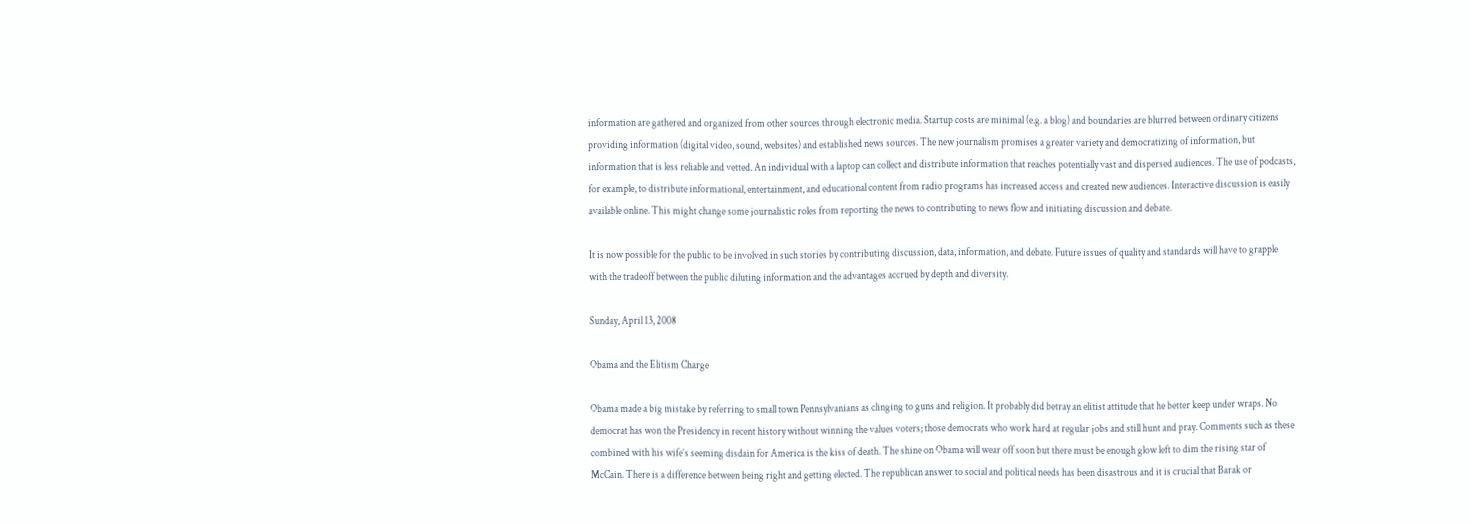information are gathered and organized from other sources through electronic media. Startup costs are minimal (e.g. a blog) and boundaries are blurred between ordinary citizens providing information (digital video, sound, websites) and established news sources. The new journalism promises a greater variety and democratizing of information, but information that is less reliable and vetted. An individual with a laptop can collect and distribute information that reaches potentially vast and dispersed audiences. The use of podcasts, for example, to distribute informational, entertainment, and educational content from radio programs has increased access and created new audiences. Interactive discussion is easily available online. This might change some journalistic roles from reporting the news to contributing to news flow and initiating discussion and debate.

It is now possible for the public to be involved in such stories by contributing discussion, data, information, and debate. Future issues of quality and standards will have to grapple with the tradeoff between the public diluting information and the advantages accrued by depth and diversity.

Sunday, April 13, 2008

Obama and the Elitism Charge

Obama made a big mistake by referring to small town Pennsylvanians as clinging to guns and religion. It probably did betray an elitist attitude that he better keep under wraps. No democrat has won the Presidency in recent history without winning the values voters; those democrats who work hard at regular jobs and still hunt and pray. Comments such as these combined with his wife’s seeming disdain for America is the kiss of death. The shine on Obama will wear off soon but there must be enough glow left to dim the rising star of McCain. There is a difference between being right and getting elected. The republican answer to social and political needs has been disastrous and it is crucial that Barak or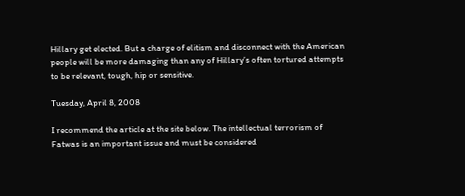Hillary get elected. But a charge of elitism and disconnect with the American people will be more damaging than any of Hillary’s often tortured attempts to be relevant, tough, hip or sensitive.

Tuesday, April 8, 2008

I recommend the article at the site below. The intellectual terrorism of Fatwas is an important issue and must be considered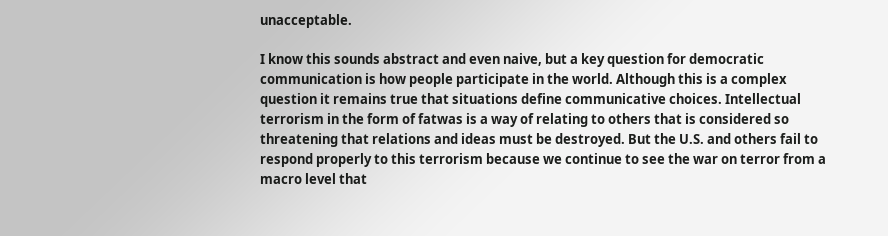unacceptable.

I know this sounds abstract and even naive, but a key question for democratic communication is how people participate in the world. Although this is a complex question it remains true that situations define communicative choices. Intellectual terrorism in the form of fatwas is a way of relating to others that is considered so threatening that relations and ideas must be destroyed. But the U.S. and others fail to respond properly to this terrorism because we continue to see the war on terror from a macro level that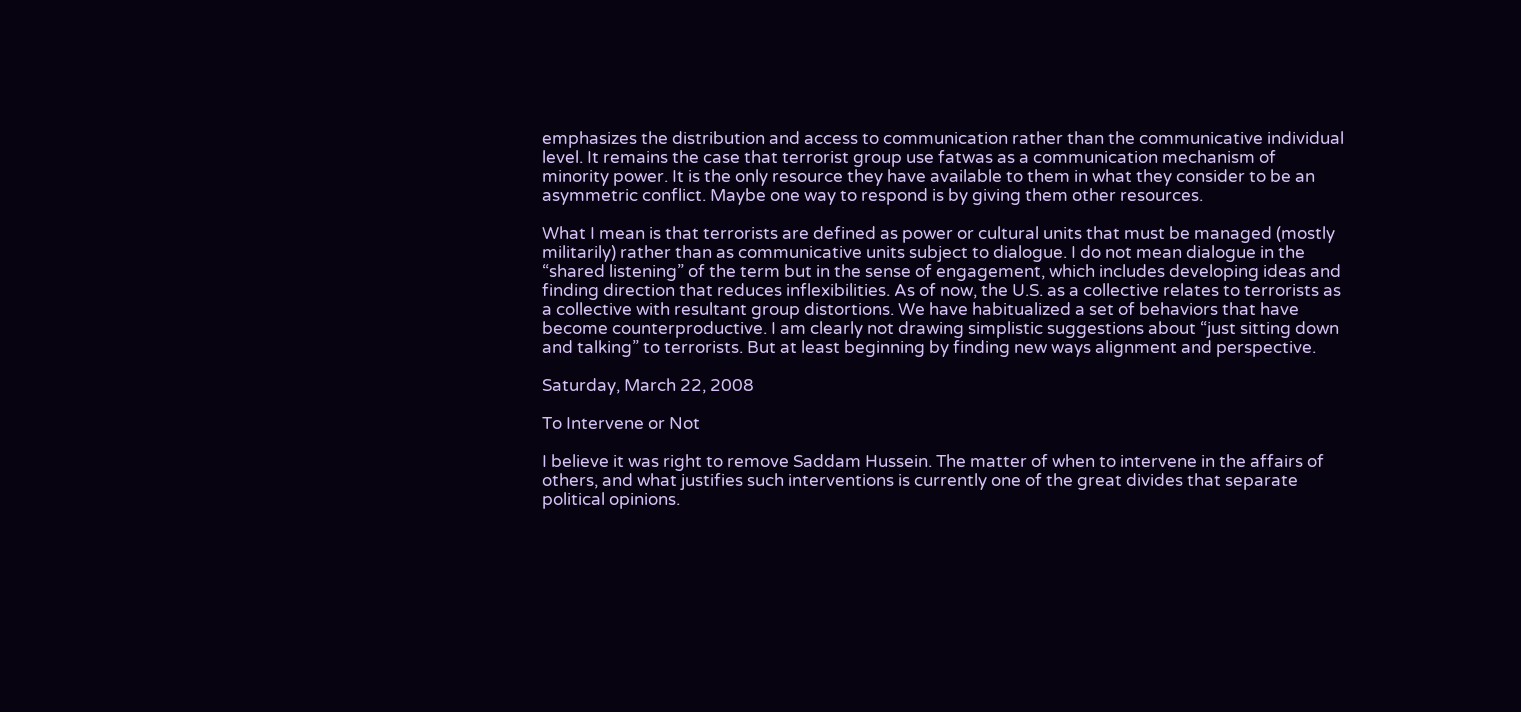emphasizes the distribution and access to communication rather than the communicative individual level. It remains the case that terrorist group use fatwas as a communication mechanism of minority power. It is the only resource they have available to them in what they consider to be an asymmetric conflict. Maybe one way to respond is by giving them other resources.

What I mean is that terrorists are defined as power or cultural units that must be managed (mostly militarily) rather than as communicative units subject to dialogue. I do not mean dialogue in the “shared listening” of the term but in the sense of engagement, which includes developing ideas and finding direction that reduces inflexibilities. As of now, the U.S. as a collective relates to terrorists as a collective with resultant group distortions. We have habitualized a set of behaviors that have become counterproductive. I am clearly not drawing simplistic suggestions about “just sitting down and talking” to terrorists. But at least beginning by finding new ways alignment and perspective.

Saturday, March 22, 2008

To Intervene or Not

I believe it was right to remove Saddam Hussein. The matter of when to intervene in the affairs of others, and what justifies such interventions is currently one of the great divides that separate political opinions.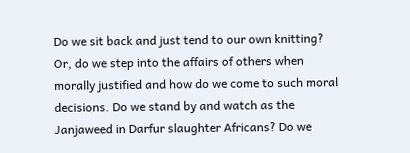Do we sit back and just tend to our own knitting? Or, do we step into the affairs of others when morally justified and how do we come to such moral decisions. Do we stand by and watch as the Janjaweed in Darfur slaughter Africans? Do we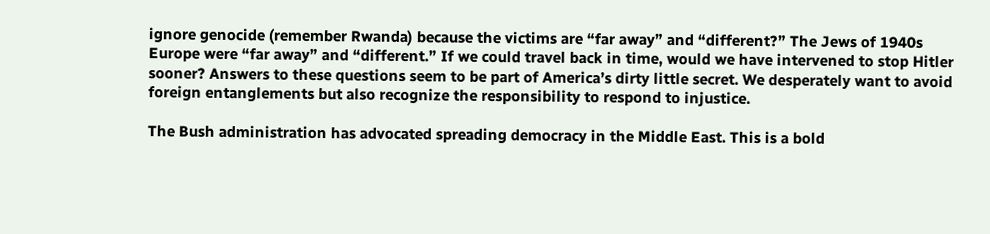ignore genocide (remember Rwanda) because the victims are “far away” and “different?” The Jews of 1940s Europe were “far away” and “different.” If we could travel back in time, would we have intervened to stop Hitler sooner? Answers to these questions seem to be part of America’s dirty little secret. We desperately want to avoid foreign entanglements but also recognize the responsibility to respond to injustice.

The Bush administration has advocated spreading democracy in the Middle East. This is a bold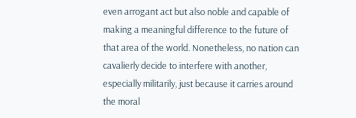even arrogant act but also noble and capable of making a meaningful difference to the future of that area of the world. Nonetheless, no nation can cavalierly decide to interfere with another, especially militarily, just because it carries around the moral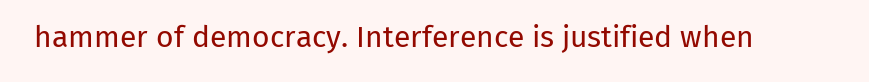hammer of democracy. Interference is justified when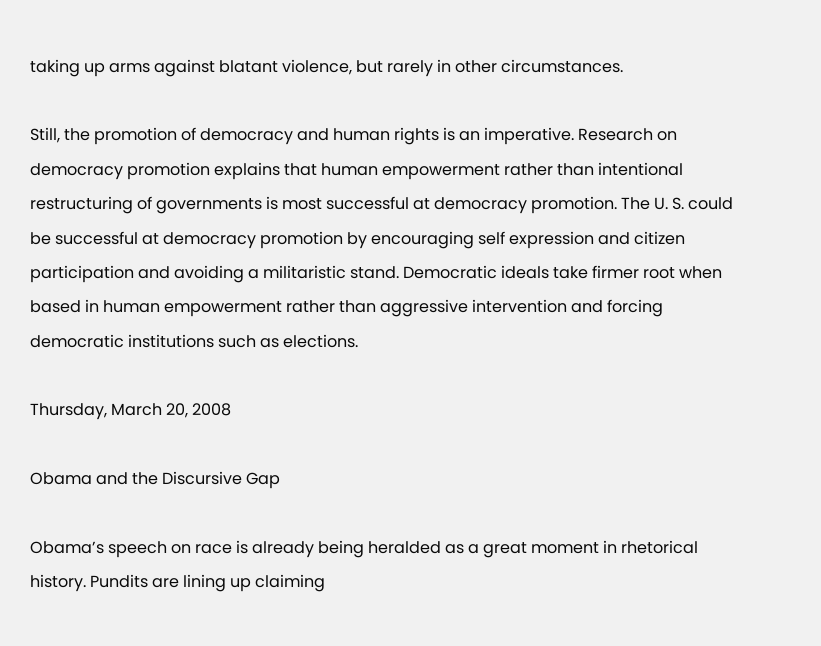taking up arms against blatant violence, but rarely in other circumstances.

Still, the promotion of democracy and human rights is an imperative. Research on democracy promotion explains that human empowerment rather than intentional restructuring of governments is most successful at democracy promotion. The U. S. could be successful at democracy promotion by encouraging self expression and citizen participation and avoiding a militaristic stand. Democratic ideals take firmer root when based in human empowerment rather than aggressive intervention and forcing democratic institutions such as elections.

Thursday, March 20, 2008

Obama and the Discursive Gap

Obama’s speech on race is already being heralded as a great moment in rhetorical history. Pundits are lining up claiming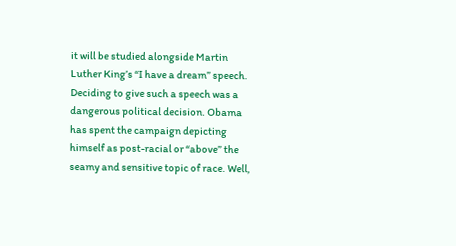it will be studied alongside Martin Luther King’s “I have a dream” speech. Deciding to give such a speech was a dangerous political decision. Obama has spent the campaign depicting himself as post-racial or “above” the seamy and sensitive topic of race. Well,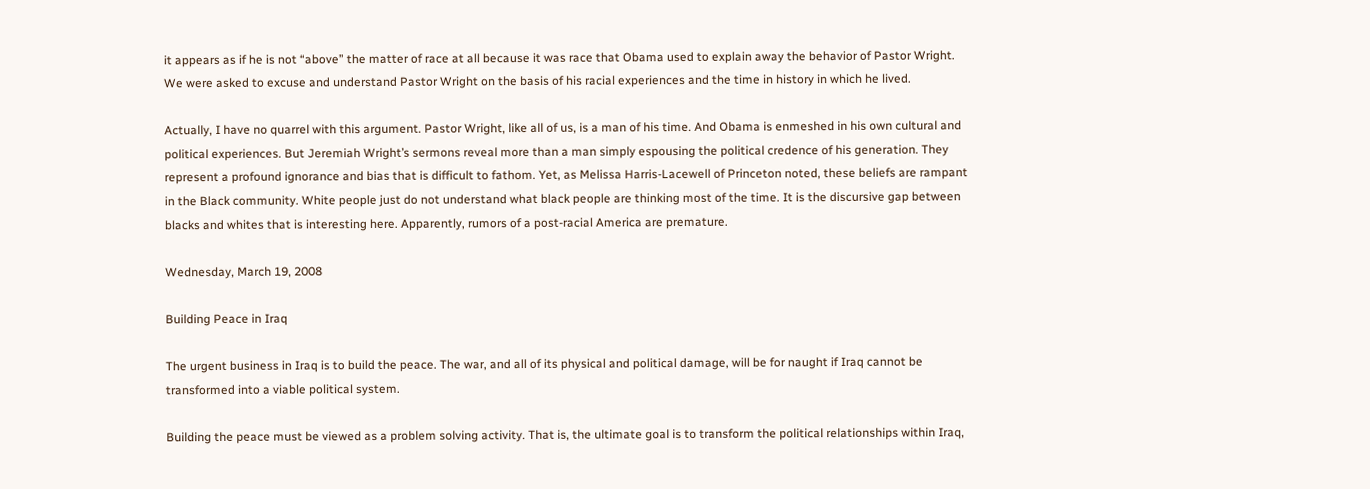it appears as if he is not “above” the matter of race at all because it was race that Obama used to explain away the behavior of Pastor Wright. We were asked to excuse and understand Pastor Wright on the basis of his racial experiences and the time in history in which he lived.

Actually, I have no quarrel with this argument. Pastor Wright, like all of us, is a man of his time. And Obama is enmeshed in his own cultural and political experiences. But Jeremiah Wright’s sermons reveal more than a man simply espousing the political credence of his generation. They represent a profound ignorance and bias that is difficult to fathom. Yet, as Melissa Harris-Lacewell of Princeton noted, these beliefs are rampant in the Black community. White people just do not understand what black people are thinking most of the time. It is the discursive gap between blacks and whites that is interesting here. Apparently, rumors of a post-racial America are premature.

Wednesday, March 19, 2008

Building Peace in Iraq

The urgent business in Iraq is to build the peace. The war, and all of its physical and political damage, will be for naught if Iraq cannot be transformed into a viable political system.

Building the peace must be viewed as a problem solving activity. That is, the ultimate goal is to transform the political relationships within Iraq,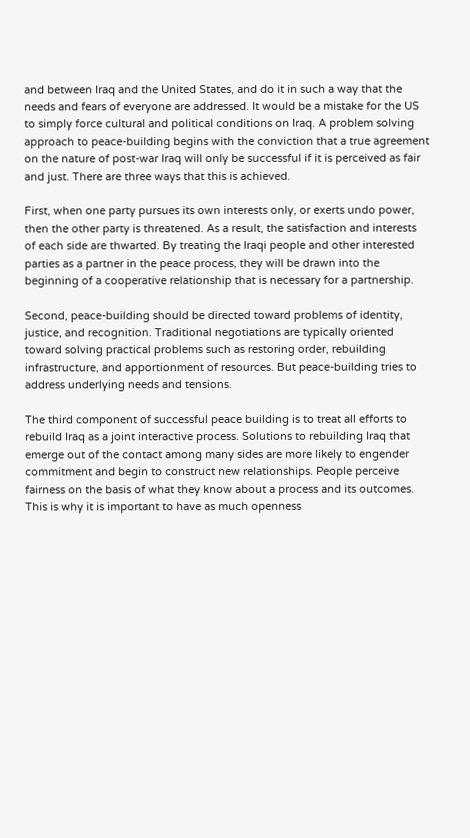and between Iraq and the United States, and do it in such a way that the needs and fears of everyone are addressed. It would be a mistake for the US to simply force cultural and political conditions on Iraq. A problem solving approach to peace-building begins with the conviction that a true agreement on the nature of post-war Iraq will only be successful if it is perceived as fair and just. There are three ways that this is achieved.

First, when one party pursues its own interests only, or exerts undo power, then the other party is threatened. As a result, the satisfaction and interests of each side are thwarted. By treating the Iraqi people and other interested parties as a partner in the peace process, they will be drawn into the beginning of a cooperative relationship that is necessary for a partnership.

Second, peace-building should be directed toward problems of identity, justice, and recognition. Traditional negotiations are typically oriented toward solving practical problems such as restoring order, rebuilding infrastructure, and apportionment of resources. But peace-building tries to address underlying needs and tensions.

The third component of successful peace building is to treat all efforts to rebuild Iraq as a joint interactive process. Solutions to rebuilding Iraq that emerge out of the contact among many sides are more likely to engender commitment and begin to construct new relationships. People perceive fairness on the basis of what they know about a process and its outcomes. This is why it is important to have as much openness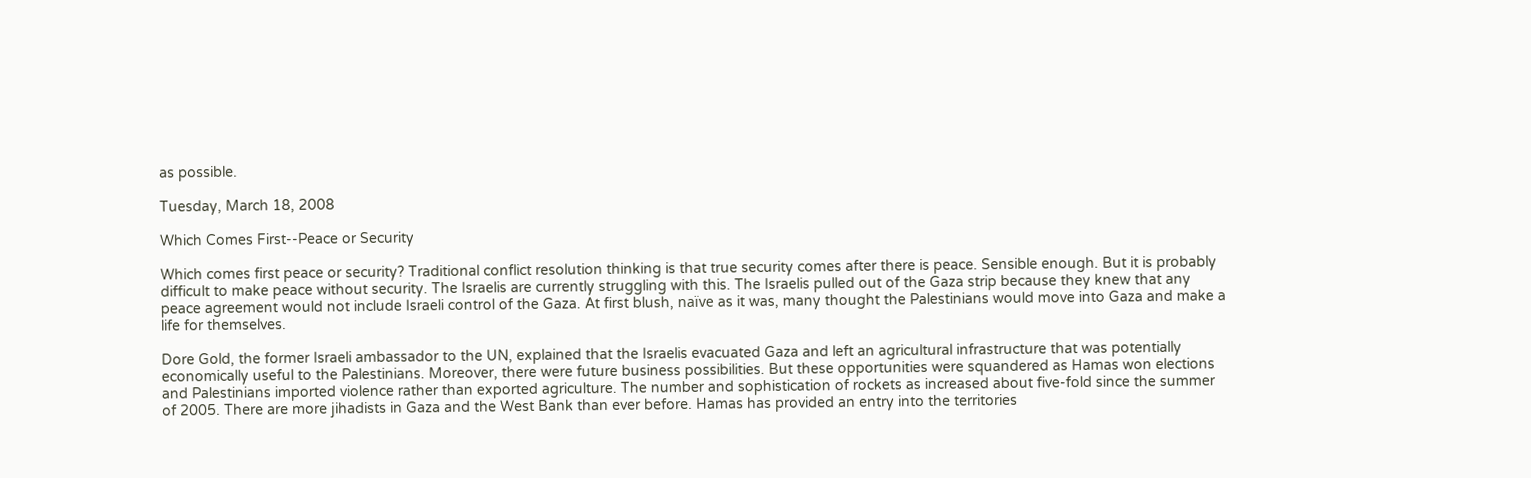as possible.

Tuesday, March 18, 2008

Which Comes First--Peace or Security

Which comes first peace or security? Traditional conflict resolution thinking is that true security comes after there is peace. Sensible enough. But it is probably difficult to make peace without security. The Israelis are currently struggling with this. The Israelis pulled out of the Gaza strip because they knew that any peace agreement would not include Israeli control of the Gaza. At first blush, naïve as it was, many thought the Palestinians would move into Gaza and make a life for themselves.

Dore Gold, the former Israeli ambassador to the UN, explained that the Israelis evacuated Gaza and left an agricultural infrastructure that was potentially economically useful to the Palestinians. Moreover, there were future business possibilities. But these opportunities were squandered as Hamas won elections and Palestinians imported violence rather than exported agriculture. The number and sophistication of rockets as increased about five-fold since the summer of 2005. There are more jihadists in Gaza and the West Bank than ever before. Hamas has provided an entry into the territories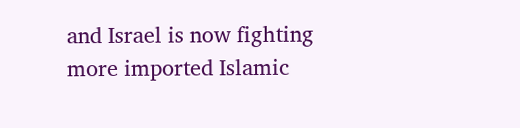and Israel is now fighting more imported Islamic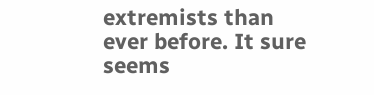extremists than ever before. It sure seems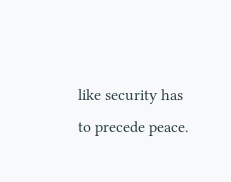like security has to precede peace.